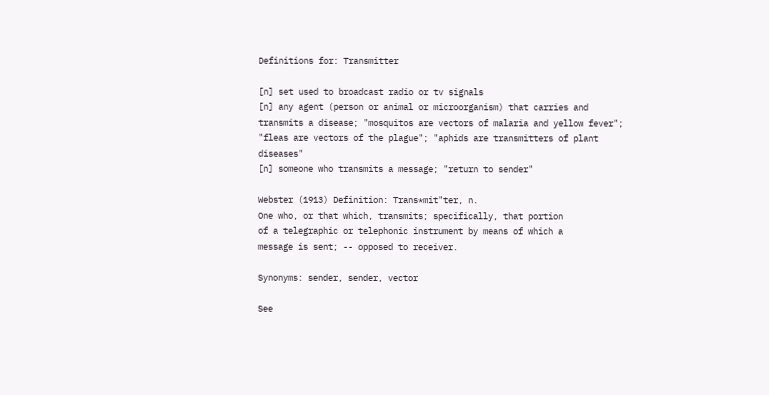Definitions for: Transmitter

[n] set used to broadcast radio or tv signals
[n] any agent (person or animal or microorganism) that carries and transmits a disease; "mosquitos are vectors of malaria and yellow fever"; "fleas are vectors of the plague"; "aphids are transmitters of plant diseases"
[n] someone who transmits a message; "return to sender"

Webster (1913) Definition: Trans*mit"ter, n.
One who, or that which, transmits; specifically, that portion
of a telegraphic or telephonic instrument by means of which a
message is sent; -- opposed to receiver.

Synonyms: sender, sender, vector

See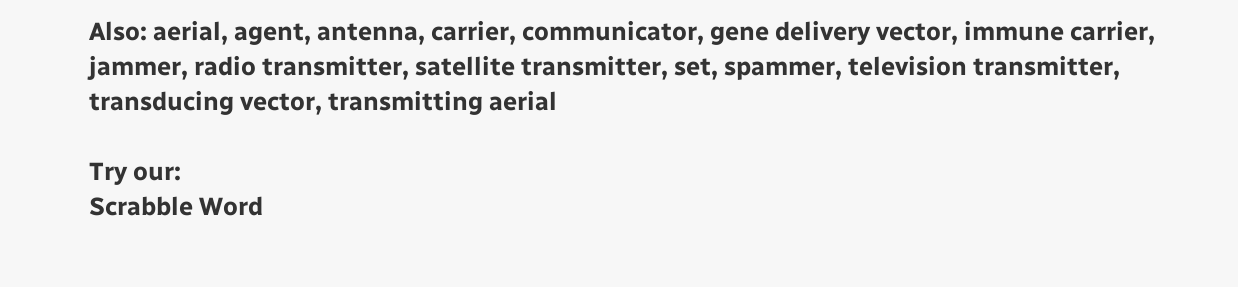Also: aerial, agent, antenna, carrier, communicator, gene delivery vector, immune carrier, jammer, radio transmitter, satellite transmitter, set, spammer, television transmitter, transducing vector, transmitting aerial

Try our:
Scrabble Word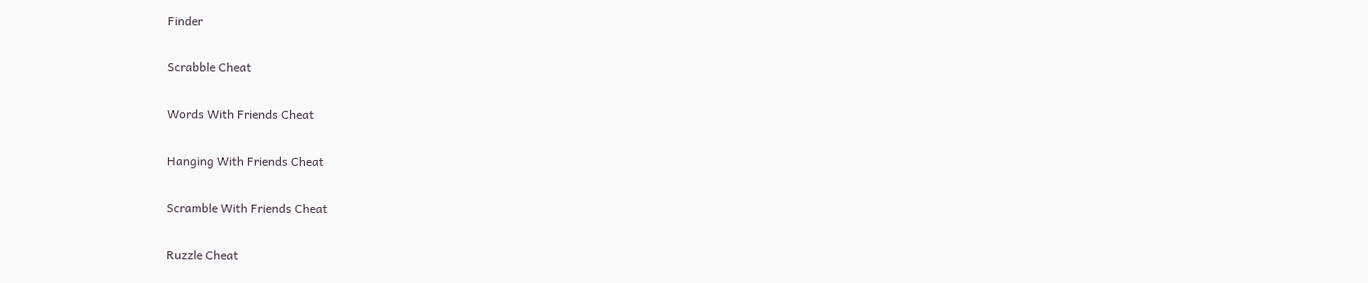Finder

Scrabble Cheat

Words With Friends Cheat

Hanging With Friends Cheat

Scramble With Friends Cheat

Ruzzle Cheat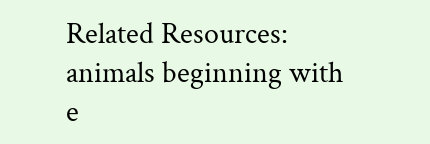Related Resources:
animals beginning with e